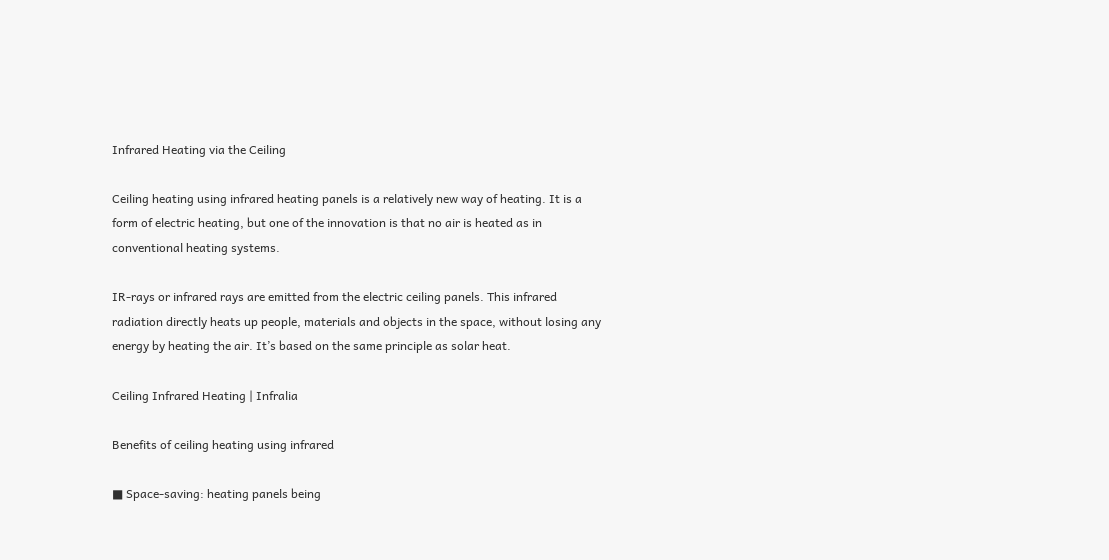Infrared Heating via the Ceiling

Ceiling heating using infrared heating panels is a relatively new way of heating. It is a form of electric heating, but one of the innovation is that no air is heated as in conventional heating systems.

IR-rays or infrared rays are emitted from the electric ceiling panels. This infrared radiation directly heats up people, materials and objects in the space, without losing any energy by heating the air. It’s based on the same principle as solar heat.

Ceiling Infrared Heating | Infralia

Benefits of ceiling heating using infrared

■ Space-saving: heating panels being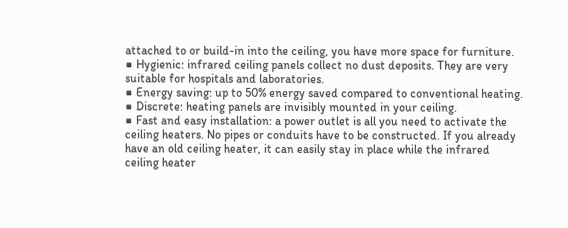attached to or build-in into the ceiling, you have more space for furniture.
■ Hygienic: infrared ceiling panels collect no dust deposits. They are very suitable for hospitals and laboratories.
■ Energy saving: up to 50% energy saved compared to conventional heating.
■ Discrete: heating panels are invisibly mounted in your ceiling.
■ Fast and easy installation: a power outlet is all you need to activate the ceiling heaters. No pipes or conduits have to be constructed. If you already have an old ceiling heater, it can easily stay in place while the infrared ceiling heater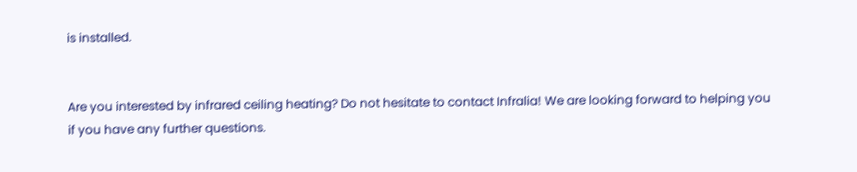is installed.


Are you interested by infrared ceiling heating? Do not hesitate to contact Infralia! We are looking forward to helping you if you have any further questions.